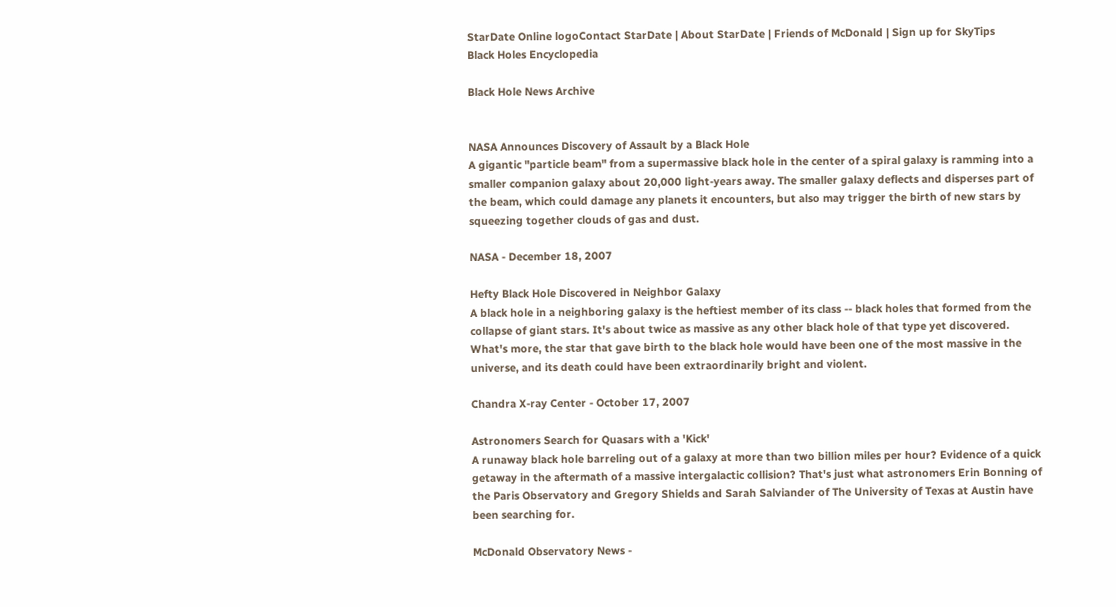StarDate Online logoContact StarDate | About StarDate | Friends of McDonald | Sign up for SkyTips
Black Holes Encyclopedia

Black Hole News Archive


NASA Announces Discovery of Assault by a Black Hole
A gigantic "particle beam" from a supermassive black hole in the center of a spiral galaxy is ramming into a smaller companion galaxy about 20,000 light-years away. The smaller galaxy deflects and disperses part of the beam, which could damage any planets it encounters, but also may trigger the birth of new stars by squeezing together clouds of gas and dust.

NASA - December 18, 2007

Hefty Black Hole Discovered in Neighbor Galaxy
A black hole in a neighboring galaxy is the heftiest member of its class -- black holes that formed from the collapse of giant stars. It's about twice as massive as any other black hole of that type yet discovered. What's more, the star that gave birth to the black hole would have been one of the most massive in the universe, and its death could have been extraordinarily bright and violent.

Chandra X-ray Center - October 17, 2007

Astronomers Search for Quasars with a 'Kick'
A runaway black hole barreling out of a galaxy at more than two billion miles per hour? Evidence of a quick getaway in the aftermath of a massive intergalactic collision? That's just what astronomers Erin Bonning of the Paris Observatory and Gregory Shields and Sarah Salviander of The University of Texas at Austin have been searching for.

McDonald Observatory News -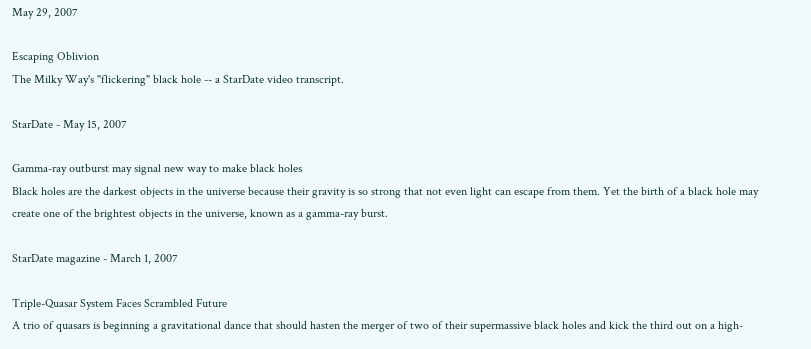May 29, 2007

Escaping Oblivion
The Milky Way's "flickering" black hole -- a StarDate video transcript.

StarDate - May 15, 2007

Gamma-ray outburst may signal new way to make black holes
Black holes are the darkest objects in the universe because their gravity is so strong that not even light can escape from them. Yet the birth of a black hole may create one of the brightest objects in the universe, known as a gamma-ray burst.

StarDate magazine - March 1, 2007

Triple-Quasar System Faces Scrambled Future
A trio of quasars is beginning a gravitational dance that should hasten the merger of two of their supermassive black holes and kick the third out on a high-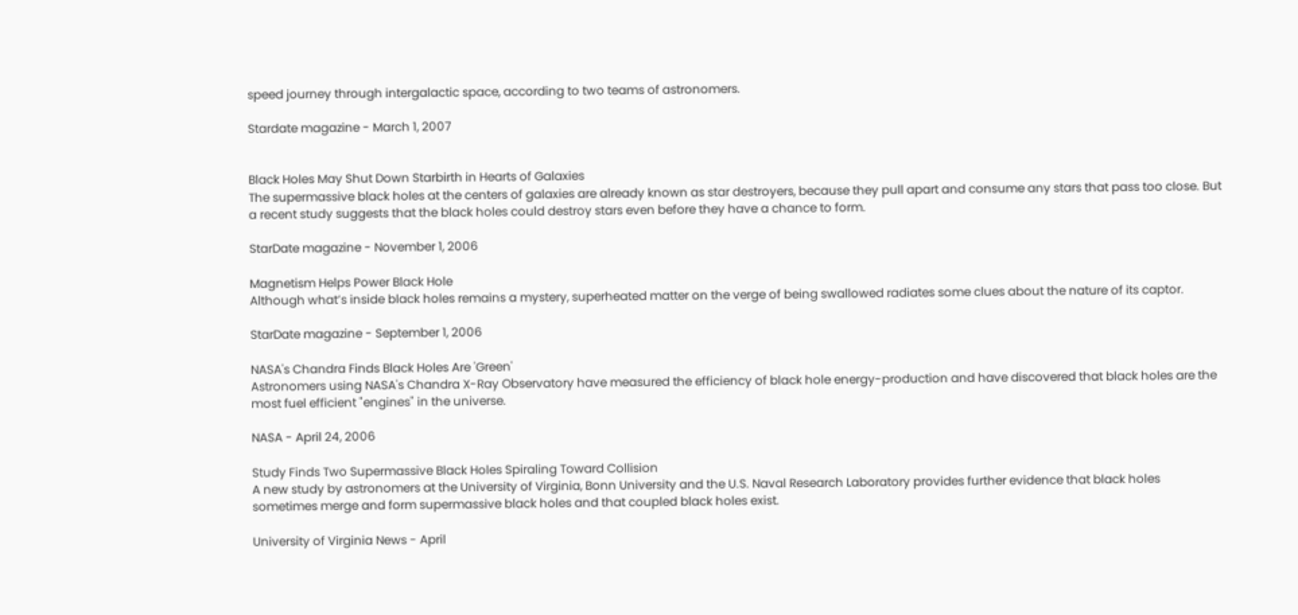speed journey through intergalactic space, according to two teams of astronomers.

Stardate magazine - March 1, 2007


Black Holes May Shut Down Starbirth in Hearts of Galaxies
The supermassive black holes at the centers of galaxies are already known as star destroyers, because they pull apart and consume any stars that pass too close. But a recent study suggests that the black holes could destroy stars even before they have a chance to form.

StarDate magazine - November 1, 2006

Magnetism Helps Power Black Hole
Although what’s inside black holes remains a mystery, superheated matter on the verge of being swallowed radiates some clues about the nature of its captor.

StarDate magazine - September 1, 2006

NASA's Chandra Finds Black Holes Are 'Green'
Astronomers using NASA's Chandra X-Ray Observatory have measured the efficiency of black hole energy-production and have discovered that black holes are the most fuel efficient "engines" in the universe.

NASA - April 24, 2006

Study Finds Two Supermassive Black Holes Spiraling Toward Collision
A new study by astronomers at the University of Virginia, Bonn University and the U.S. Naval Research Laboratory provides further evidence that black holes sometimes merge and form supermassive black holes and that coupled black holes exist.

University of Virginia News - April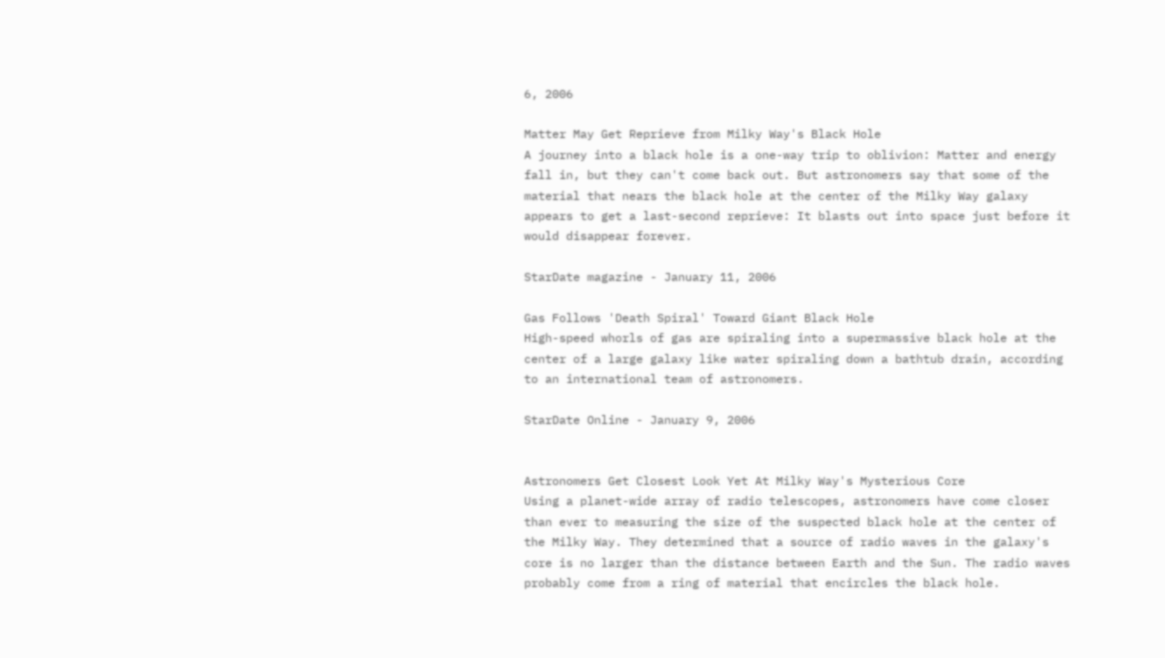6, 2006

Matter May Get Reprieve from Milky Way's Black Hole
A journey into a black hole is a one-way trip to oblivion: Matter and energy fall in, but they can't come back out. But astronomers say that some of the material that nears the black hole at the center of the Milky Way galaxy appears to get a last-second reprieve: It blasts out into space just before it would disappear forever.

StarDate magazine - January 11, 2006

Gas Follows 'Death Spiral' Toward Giant Black Hole
High-speed whorls of gas are spiraling into a supermassive black hole at the center of a large galaxy like water spiraling down a bathtub drain, according to an international team of astronomers.

StarDate Online - January 9, 2006


Astronomers Get Closest Look Yet At Milky Way's Mysterious Core
Using a planet-wide array of radio telescopes, astronomers have come closer than ever to measuring the size of the suspected black hole at the center of the Milky Way. They determined that a source of radio waves in the galaxy's core is no larger than the distance between Earth and the Sun. The radio waves probably come from a ring of material that encircles the black hole.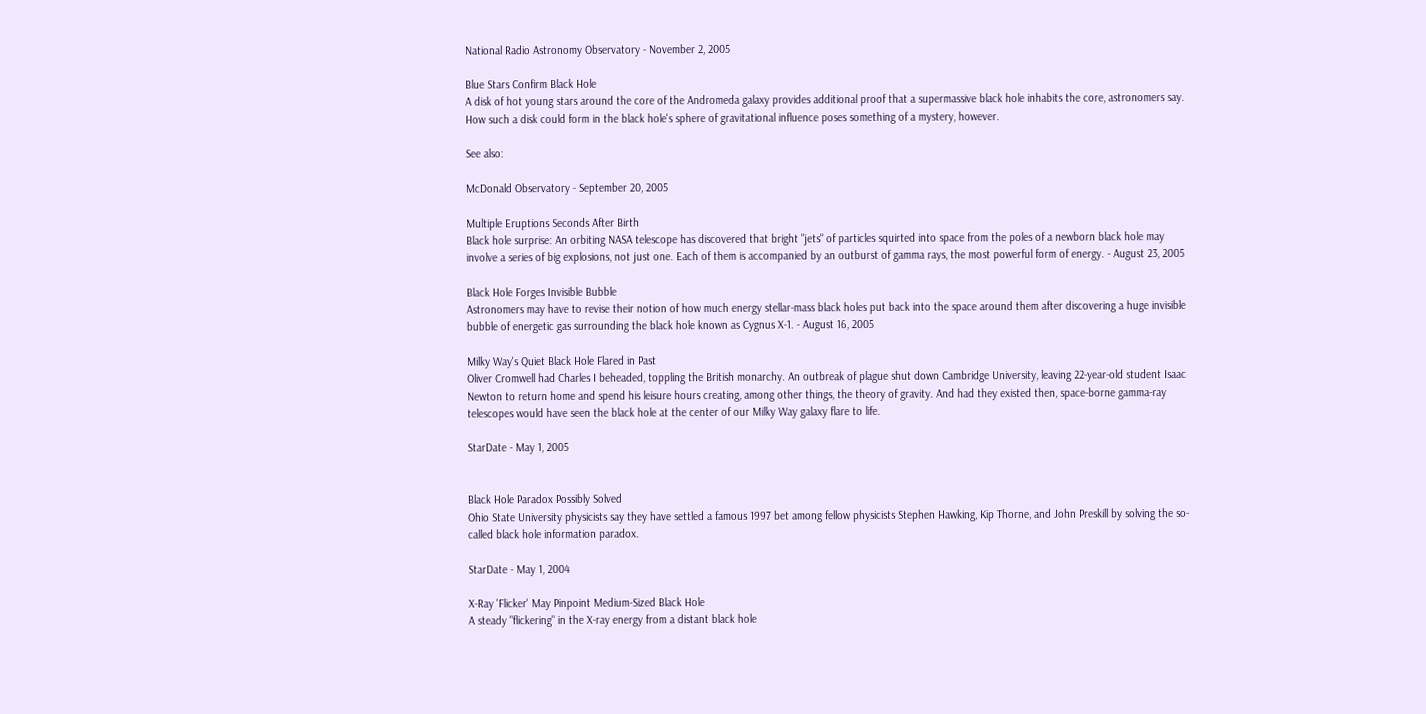National Radio Astronomy Observatory - November 2, 2005

Blue Stars Confirm Black Hole
A disk of hot young stars around the core of the Andromeda galaxy provides additional proof that a supermassive black hole inhabits the core, astronomers say. How such a disk could form in the black hole's sphere of gravitational influence poses something of a mystery, however.

See also:

McDonald Observatory - September 20, 2005

Multiple Eruptions Seconds After Birth
Black hole surprise: An orbiting NASA telescope has discovered that bright "jets" of particles squirted into space from the poles of a newborn black hole may involve a series of big explosions, not just one. Each of them is accompanied by an outburst of gamma rays, the most powerful form of energy. - August 23, 2005

Black Hole Forges Invisible Bubble
Astronomers may have to revise their notion of how much energy stellar-mass black holes put back into the space around them after discovering a huge invisible bubble of energetic gas surrounding the black hole known as Cygnus X-1. - August 16, 2005

Milky Way's Quiet Black Hole Flared in Past
Oliver Cromwell had Charles I beheaded, toppling the British monarchy. An outbreak of plague shut down Cambridge University, leaving 22-year-old student Isaac Newton to return home and spend his leisure hours creating, among other things, the theory of gravity. And had they existed then, space-borne gamma-ray telescopes would have seen the black hole at the center of our Milky Way galaxy flare to life.

StarDate - May 1, 2005


Black Hole Paradox Possibly Solved
Ohio State University physicists say they have settled a famous 1997 bet among fellow physicists Stephen Hawking, Kip Thorne, and John Preskill by solving the so-called black hole information paradox.

StarDate - May 1, 2004

X-Ray 'Flicker' May Pinpoint Medium-Sized Black Hole
A steady "flickering" in the X-ray energy from a distant black hole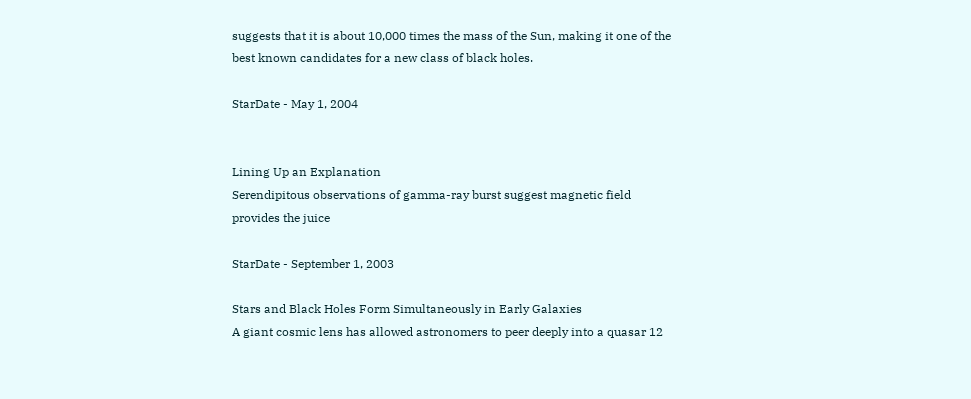suggests that it is about 10,000 times the mass of the Sun, making it one of the best known candidates for a new class of black holes.

StarDate - May 1, 2004


Lining Up an Explanation
Serendipitous observations of gamma-ray burst suggest magnetic field provides the juice

StarDate - September 1, 2003

Stars and Black Holes Form Simultaneously in Early Galaxies
A giant cosmic lens has allowed astronomers to peer deeply into a quasar 12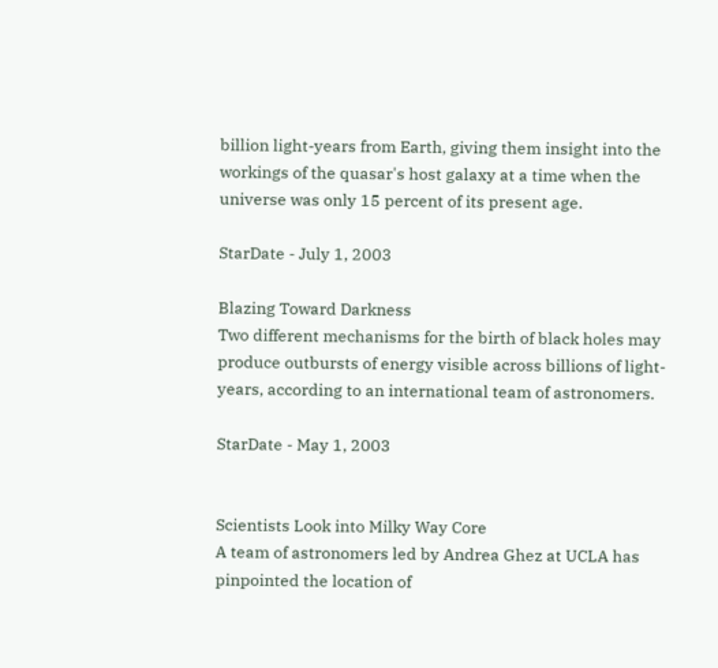billion light-years from Earth, giving them insight into the workings of the quasar's host galaxy at a time when the universe was only 15 percent of its present age.

StarDate - July 1, 2003

Blazing Toward Darkness
Two different mechanisms for the birth of black holes may produce outbursts of energy visible across billions of light-years, according to an international team of astronomers.

StarDate - May 1, 2003


Scientists Look into Milky Way Core
A team of astronomers led by Andrea Ghez at UCLA has pinpointed the location of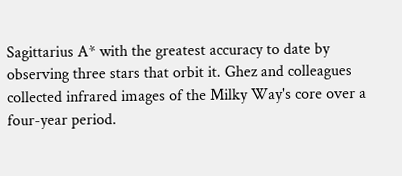Sagittarius A* with the greatest accuracy to date by observing three stars that orbit it. Ghez and colleagues collected infrared images of the Milky Way's core over a four-year period.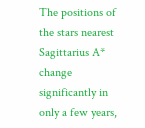The positions of the stars nearest Sagittarius A* change significantly in only a few years,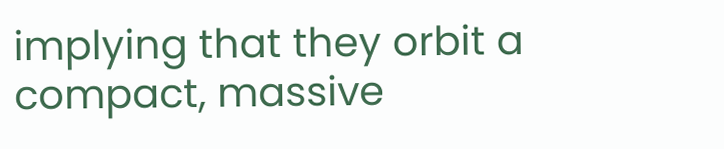implying that they orbit a compact, massive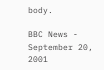body.

BBC News - September 20, 2001